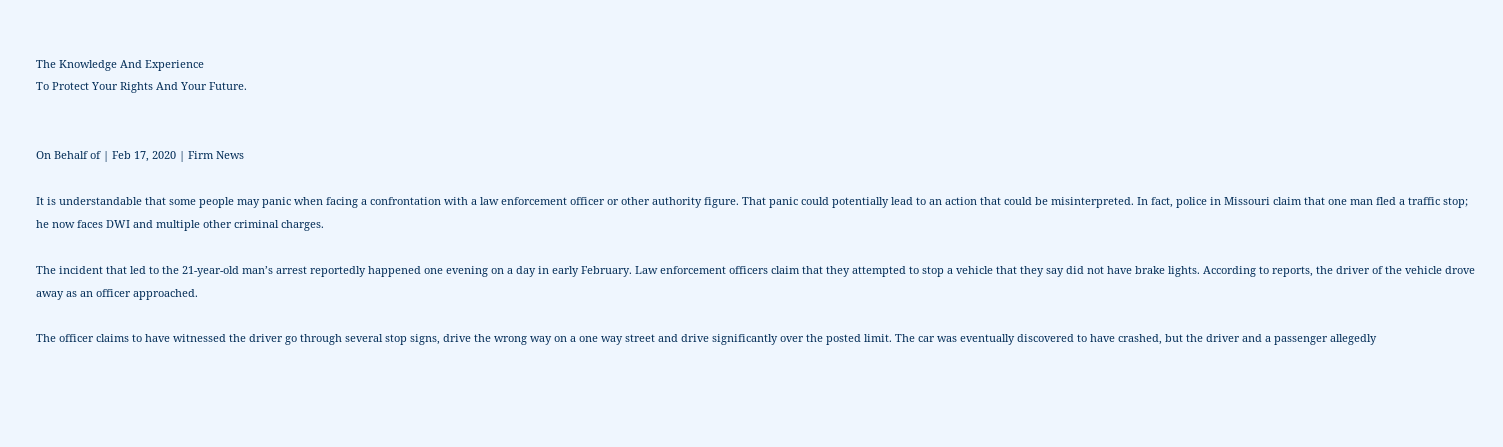The Knowledge And Experience
To Protect Your Rights And Your Future.


On Behalf of | Feb 17, 2020 | Firm News

It is understandable that some people may panic when facing a confrontation with a law enforcement officer or other authority figure. That panic could potentially lead to an action that could be misinterpreted. In fact, police in Missouri claim that one man fled a traffic stop; he now faces DWI and multiple other criminal charges.

The incident that led to the 21-year-old man’s arrest reportedly happened one evening on a day in early February. Law enforcement officers claim that they attempted to stop a vehicle that they say did not have brake lights. According to reports, the driver of the vehicle drove away as an officer approached.

The officer claims to have witnessed the driver go through several stop signs, drive the wrong way on a one way street and drive significantly over the posted limit. The car was eventually discovered to have crashed, but the driver and a passenger allegedly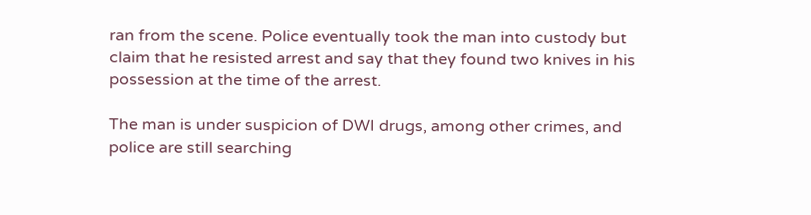ran from the scene. Police eventually took the man into custody but claim that he resisted arrest and say that they found two knives in his possession at the time of the arrest.

The man is under suspicion of DWI drugs, among other crimes, and police are still searching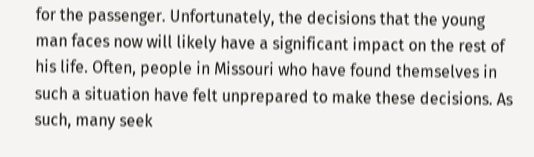for the passenger. Unfortunately, the decisions that the young man faces now will likely have a significant impact on the rest of his life. Often, people in Missouri who have found themselves in such a situation have felt unprepared to make these decisions. As such, many seek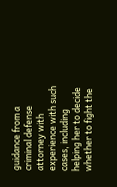guidance from a criminal defense attorney with experience with such cases, including helping her to decide whether to fight the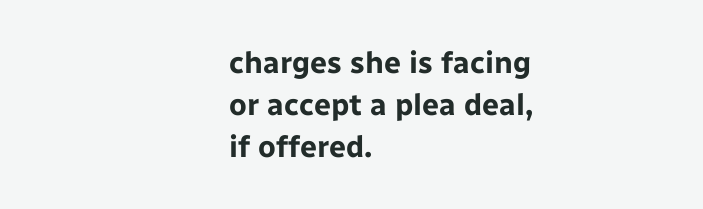charges she is facing or accept a plea deal, if offered.